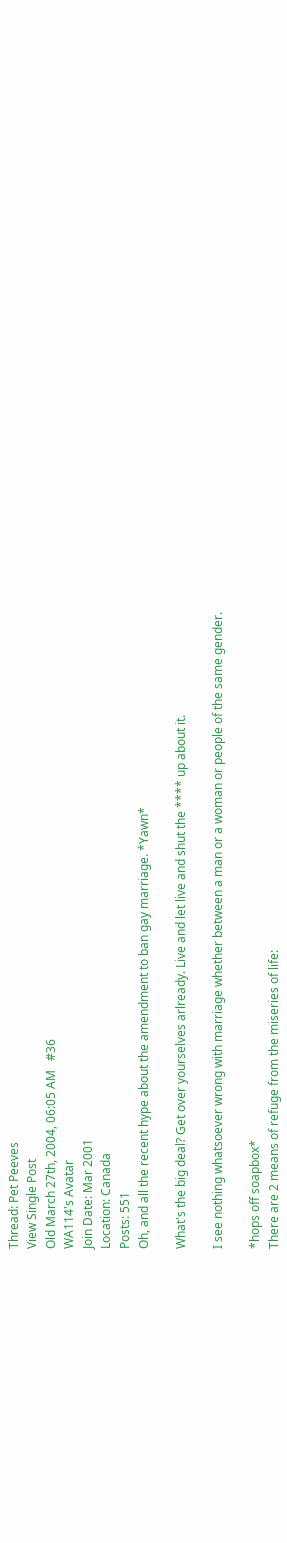Thread: Pet Peeves
View Single Post
Old March 27th, 2004, 06:05 AM   #36
WA114's Avatar
Join Date: Mar 2001
Location: Canada
Posts: 551
Oh, and all the recent hype about the amendment to ban gay marriage. *Yawn*

What's the big deal? Get over yourselves arlready. Live and let live and shut the **** up about it.

I see nothing whatsoever wrong with marriage whether between a man or a woman or people of the same gender.

*hops off soapbox*
There are 2 means of refuge from the miseries of life: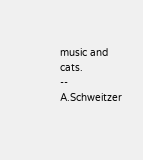music and cats.
-- A.Schweitzer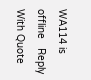WA114 is offline   Reply With Quote